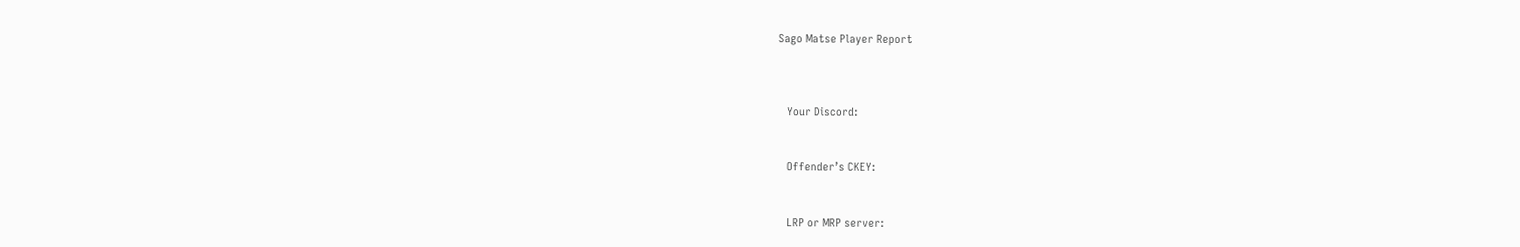Sago Matse Player Report



   Your Discord:


   Offender’s CKEY:


   LRP or MRP server: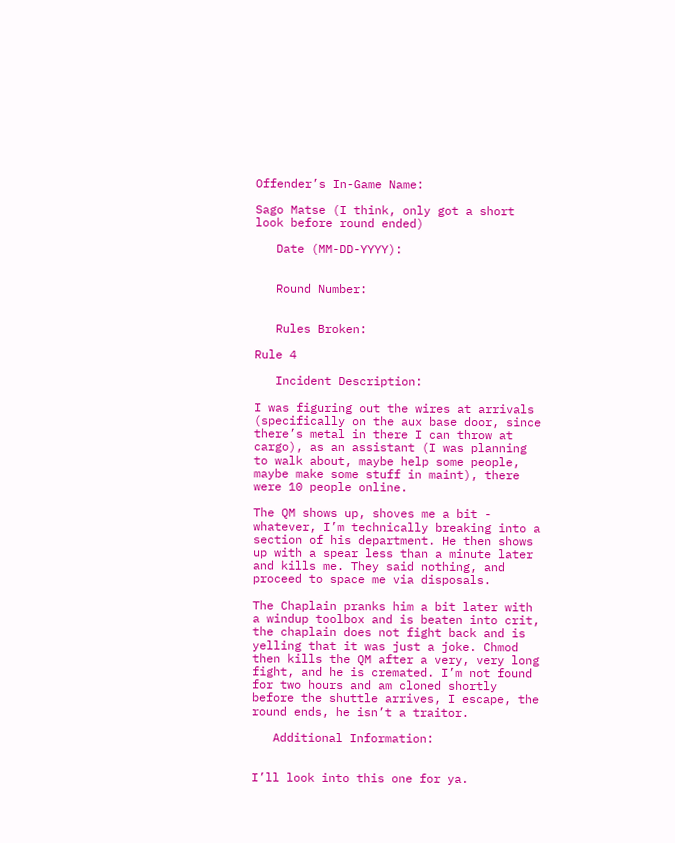Offender’s In-Game Name:

Sago Matse (I think, only got a short look before round ended)

   Date (MM-DD-YYYY):


   Round Number:


   Rules Broken:

Rule 4

   Incident Description:

I was figuring out the wires at arrivals (specifically on the aux base door, since there’s metal in there I can throw at cargo), as an assistant (I was planning to walk about, maybe help some people, maybe make some stuff in maint), there were 10 people online.

The QM shows up, shoves me a bit - whatever, I’m technically breaking into a section of his department. He then shows up with a spear less than a minute later and kills me. They said nothing, and proceed to space me via disposals.

The Chaplain pranks him a bit later with a windup toolbox and is beaten into crit, the chaplain does not fight back and is yelling that it was just a joke. Chmod then kills the QM after a very, very long fight, and he is cremated. I’m not found for two hours and am cloned shortly before the shuttle arrives, I escape, the round ends, he isn’t a traitor.

   Additional Information:


I’ll look into this one for ya.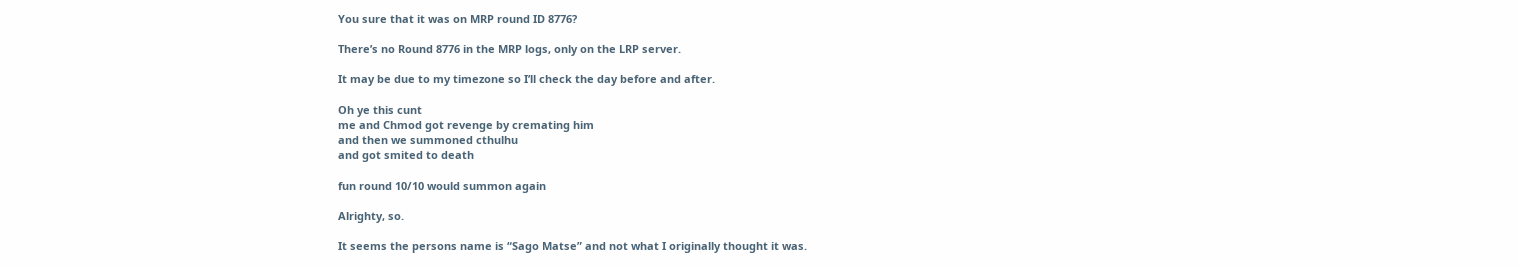You sure that it was on MRP round ID 8776?

There’s no Round 8776 in the MRP logs, only on the LRP server.

It may be due to my timezone so I’ll check the day before and after.

Oh ye this cunt
me and Chmod got revenge by cremating him
and then we summoned cthulhu
and got smited to death

fun round 10/10 would summon again

Alrighty, so.

It seems the persons name is “Sago Matse” and not what I originally thought it was.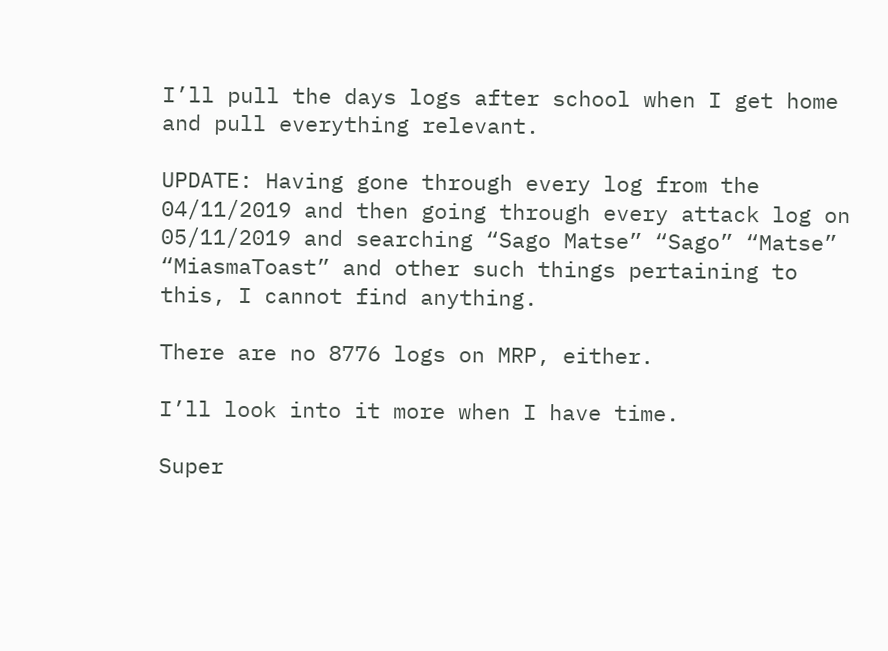I’ll pull the days logs after school when I get home and pull everything relevant.

UPDATE: Having gone through every log from the 04/11/2019 and then going through every attack log on 05/11/2019 and searching “Sago Matse” “Sago” “Matse” “MiasmaToast” and other such things pertaining to this, I cannot find anything.

There are no 8776 logs on MRP, either.

I’ll look into it more when I have time.

Super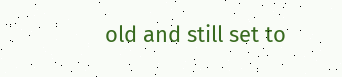old and still set to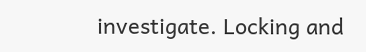investigate. Locking and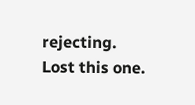rejecting. Lost this one.